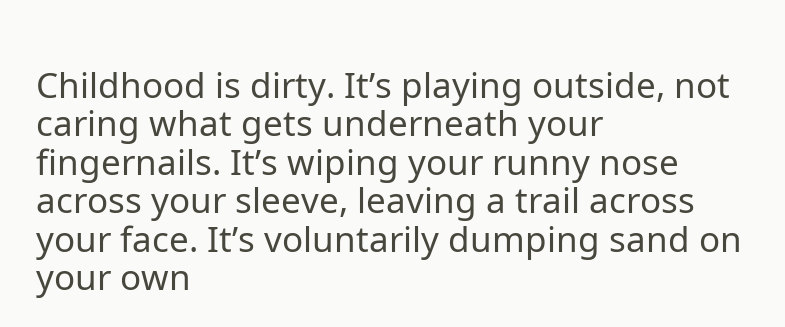Childhood is dirty. It’s playing outside, not caring what gets underneath your fingernails. It’s wiping your runny nose across your sleeve, leaving a trail across your face. It’s voluntarily dumping sand on your own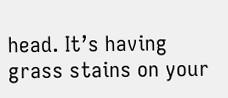head. It’s having grass stains on your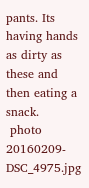pants. Its having hands as dirty as these and then eating a snack.
 photo 20160209-DSC_4975.jpg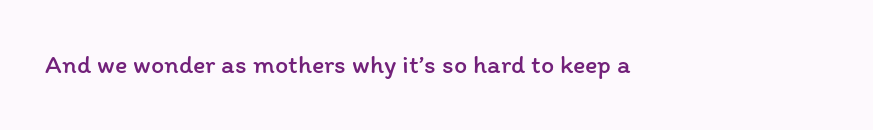And we wonder as mothers why it’s so hard to keep a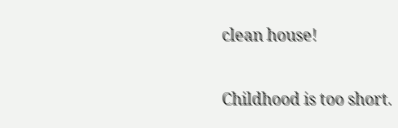clean house!

Childhood is too short.